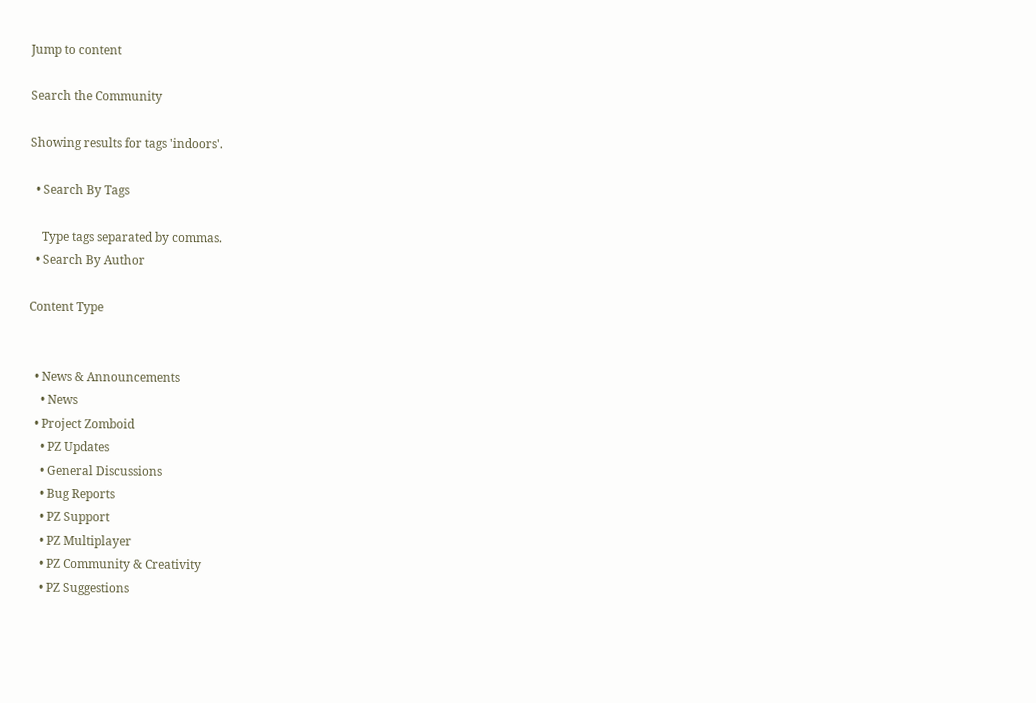Jump to content

Search the Community

Showing results for tags 'indoors'.

  • Search By Tags

    Type tags separated by commas.
  • Search By Author

Content Type


  • News & Announcements
    • News
  • Project Zomboid
    • PZ Updates
    • General Discussions
    • Bug Reports
    • PZ Support
    • PZ Multiplayer
    • PZ Community & Creativity
    • PZ Suggestions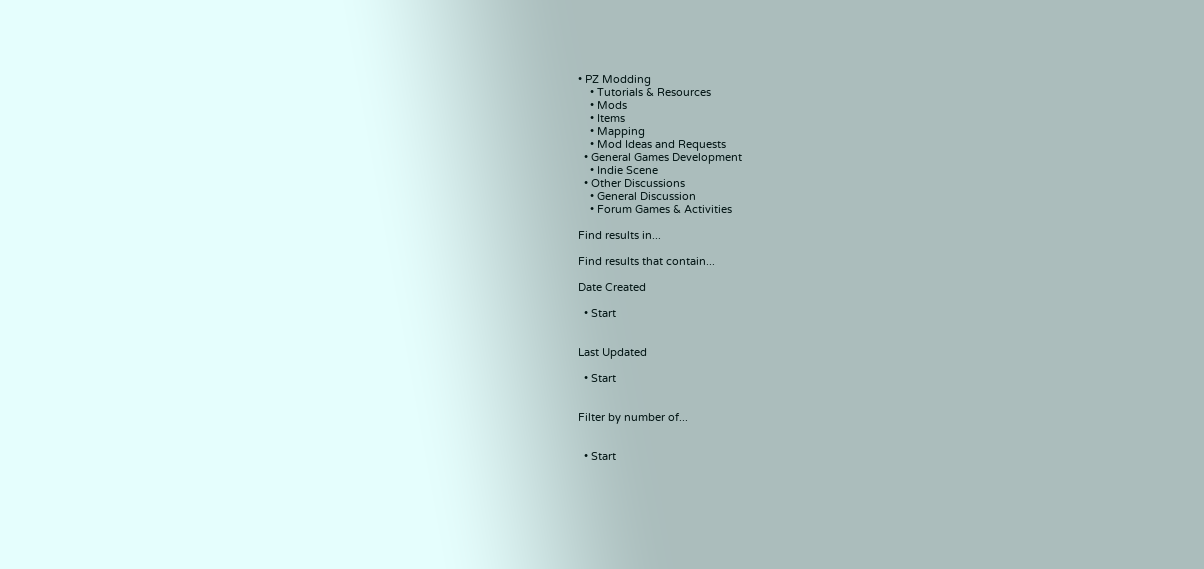• PZ Modding
    • Tutorials & Resources
    • Mods
    • Items
    • Mapping
    • Mod Ideas and Requests
  • General Games Development
    • Indie Scene
  • Other Discussions
    • General Discussion
    • Forum Games & Activities

Find results in...

Find results that contain...

Date Created

  • Start


Last Updated

  • Start


Filter by number of...


  • Start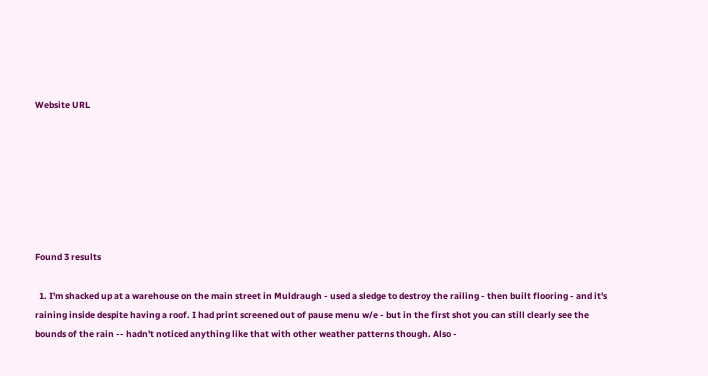Website URL







Found 3 results

  1. I'm shacked up at a warehouse on the main street in Muldraugh - used a sledge to destroy the railing - then built flooring - and it's raining inside despite having a roof. I had print screened out of pause menu w/e - but in the first shot you can still clearly see the bounds of the rain -- hadn't noticed anything like that with other weather patterns though. Also -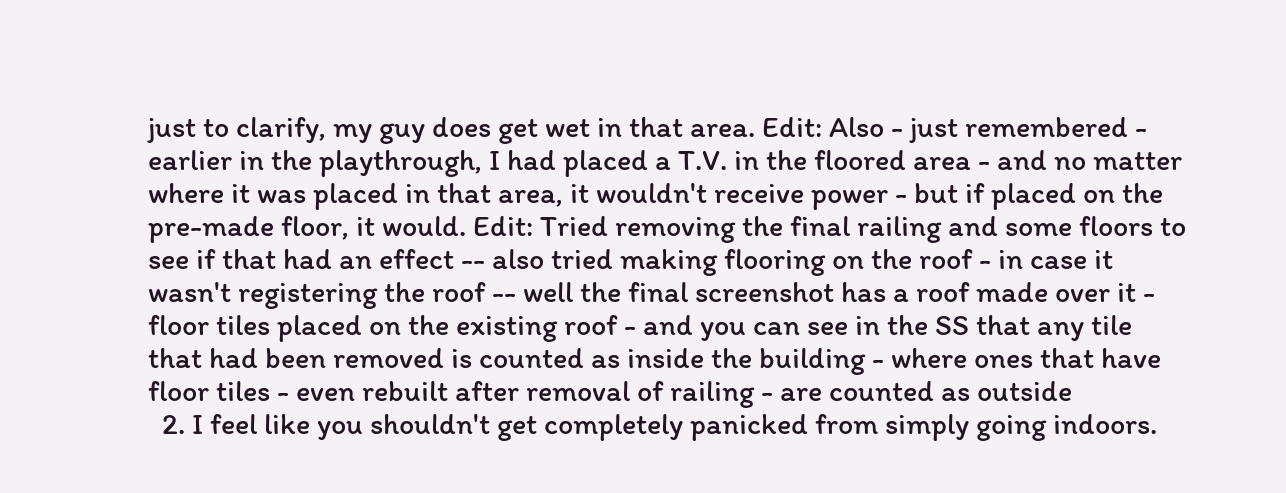just to clarify, my guy does get wet in that area. Edit: Also - just remembered - earlier in the playthrough, I had placed a T.V. in the floored area - and no matter where it was placed in that area, it wouldn't receive power - but if placed on the pre-made floor, it would. Edit: Tried removing the final railing and some floors to see if that had an effect -- also tried making flooring on the roof - in case it wasn't registering the roof -- well the final screenshot has a roof made over it - floor tiles placed on the existing roof - and you can see in the SS that any tile that had been removed is counted as inside the building - where ones that have floor tiles - even rebuilt after removal of railing - are counted as outside
  2. I feel like you shouldn't get completely panicked from simply going indoors.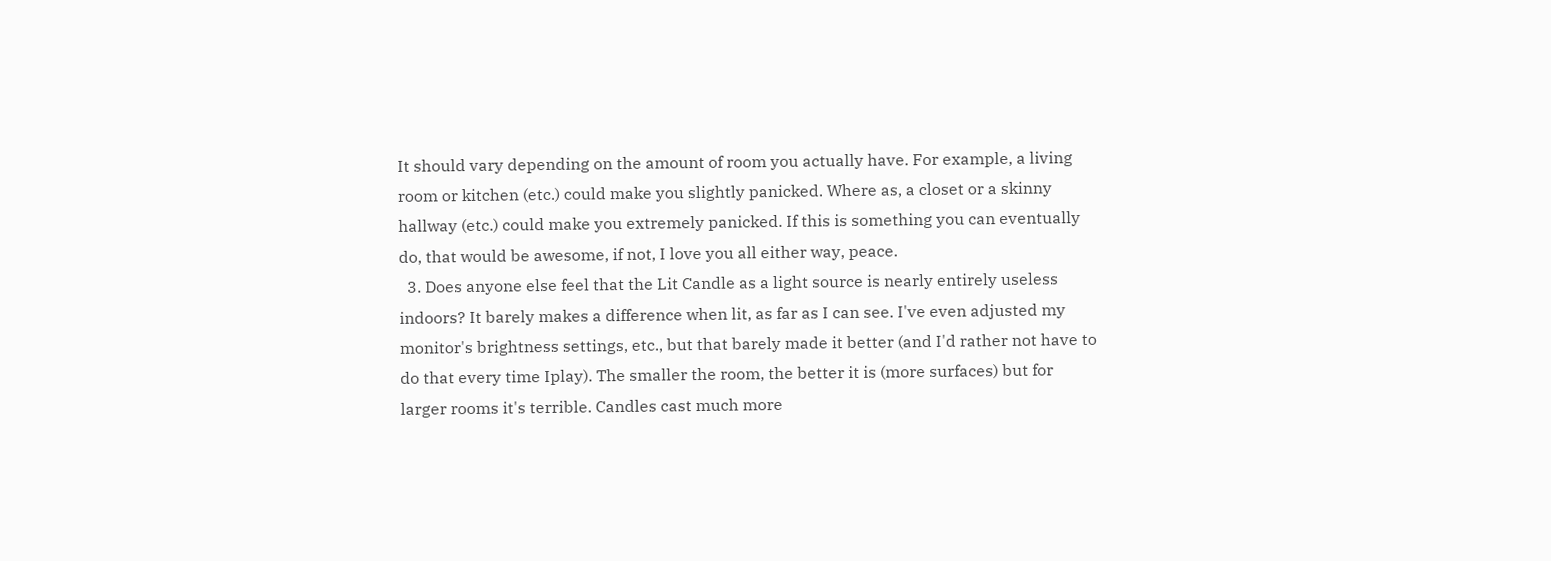It should vary depending on the amount of room you actually have. For example, a living room or kitchen (etc.) could make you slightly panicked. Where as, a closet or a skinny hallway (etc.) could make you extremely panicked. If this is something you can eventually do, that would be awesome, if not, I love you all either way, peace.
  3. Does anyone else feel that the Lit Candle as a light source is nearly entirely useless indoors? It barely makes a difference when lit, as far as I can see. I've even adjusted my monitor's brightness settings, etc., but that barely made it better (and I'd rather not have to do that every time Iplay). The smaller the room, the better it is (more surfaces) but for larger rooms it's terrible. Candles cast much more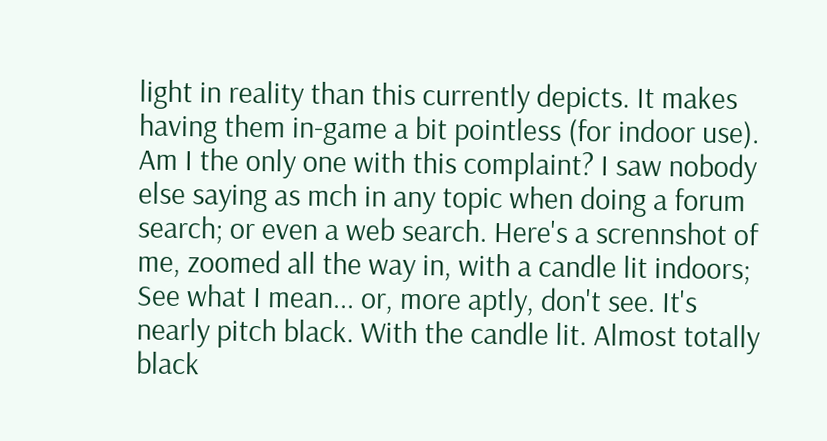light in reality than this currently depicts. It makes having them in-game a bit pointless (for indoor use). Am I the only one with this complaint? I saw nobody else saying as mch in any topic when doing a forum search; or even a web search. Here's a scrennshot of me, zoomed all the way in, with a candle lit indoors; See what I mean... or, more aptly, don't see. It's nearly pitch black. With the candle lit. Almost totally black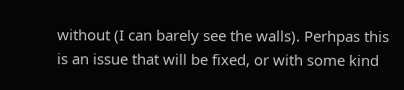without (I can barely see the walls). Perhpas this is an issue that will be fixed, or with some kind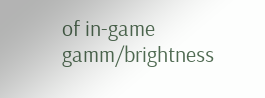of in-game gamm/brightness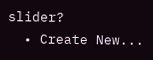slider?
  • Create New...